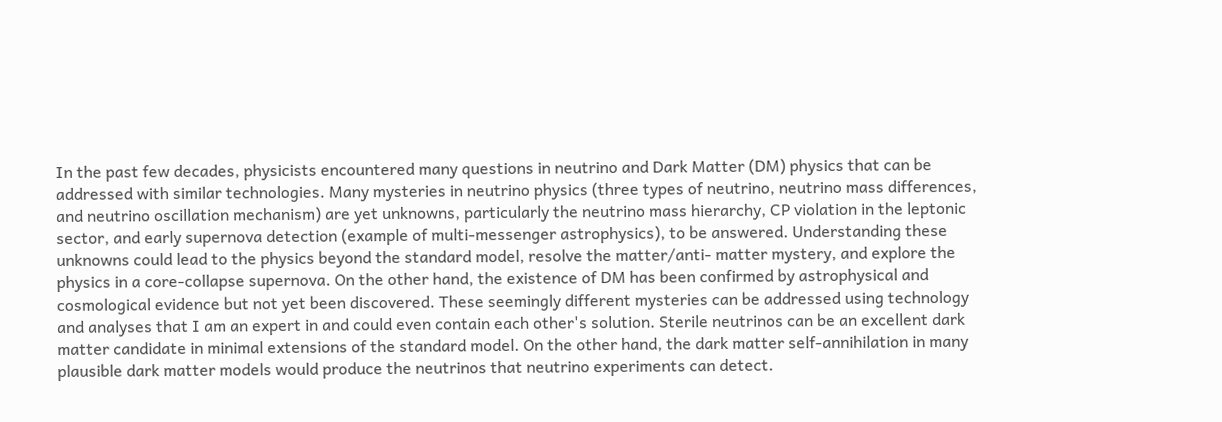In the past few decades, physicists encountered many questions in neutrino and Dark Matter (DM) physics that can be addressed with similar technologies. Many mysteries in neutrino physics (three types of neutrino, neutrino mass differences, and neutrino oscillation mechanism) are yet unknowns, particularly the neutrino mass hierarchy, CP violation in the leptonic sector, and early supernova detection (example of multi-messenger astrophysics), to be answered. Understanding these unknowns could lead to the physics beyond the standard model, resolve the matter/anti- matter mystery, and explore the physics in a core-collapse supernova. On the other hand, the existence of DM has been confirmed by astrophysical and cosmological evidence but not yet been discovered. These seemingly different mysteries can be addressed using technology and analyses that I am an expert in and could even contain each other's solution. Sterile neutrinos can be an excellent dark matter candidate in minimal extensions of the standard model. On the other hand, the dark matter self-annihilation in many plausible dark matter models would produce the neutrinos that neutrino experiments can detect.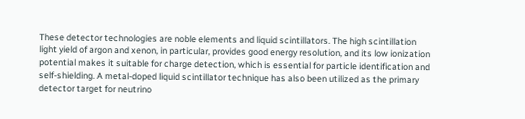These detector technologies are noble elements and liquid scintillators. The high scintillation light yield of argon and xenon, in particular, provides good energy resolution, and its low ionization potential makes it suitable for charge detection, which is essential for particle identification and self-shielding. A metal-doped liquid scintillator technique has also been utilized as the primary detector target for neutrino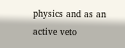physics and as an active veto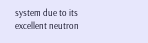system due to its excellent neutron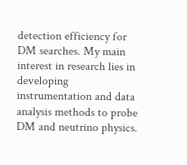detection efficiency for DM searches. My main interest in research lies in developing instrumentation and data analysis methods to probe DM and neutrino physics.